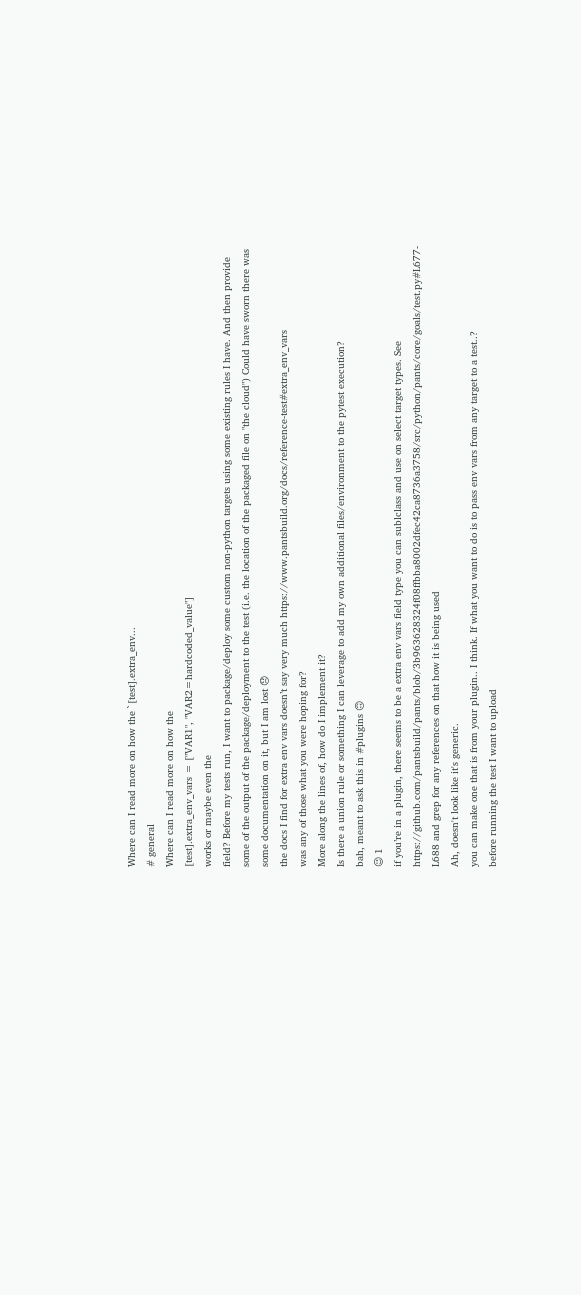Where can I read more on how the `[test].extra_env...
# general
Where can I read more on how the
[test].extra_env_vars = ["VAR1", "VAR2=hardcoded_value"]
works or maybe even the
field? Before my tests run, I want to package/deploy some custom non-python targets using some existing rules I have. And then provide some of the output of the package/deployment to the test (i.e. the location of the packaged file on "the cloud") Could have sworn there was some documentation on it, but I am lost 😞
the docs I find for extra env vars doesn’t say very much https://www.pantsbuild.org/docs/reference-test#extra_env_vars
was any of those what you were hoping for?
More along the lines of, how do I implement it?
Is there a union rule or something I can leverage to add my own additional files/environment to the pytest execution?
bah, meant to ask this in #plugins 🙃
😉 1
if you’re in a plugin, there seems to be a extra env vars field type you can sublclass and use on select target types. See https://github.com/pantsbuild/pants/blob/3b963628324f08ffbba8002dfec42ca8736a3758/src/python/pants/core/goals/test.py#L677-L688 and grep for any references on that how it is being used
Ah, doesn't look like it's generic.
you can make one that is from your plugin.. I think. If what you want to do is to pass env vars from any target to a test..?
before running the test I want to upload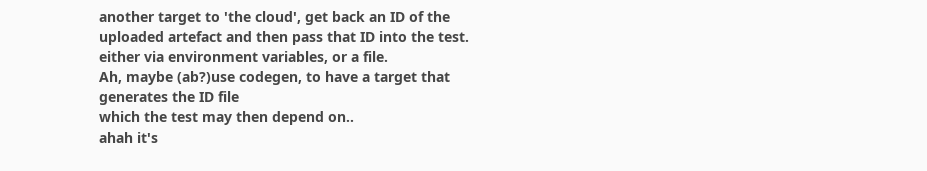another target to 'the cloud', get back an ID of the uploaded artefact and then pass that ID into the test. either via environment variables, or a file.
Ah, maybe (ab?)use codegen, to have a target that generates the ID file
which the test may then depend on..
ahah it's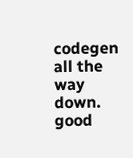codegen all the way down.
good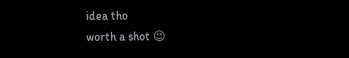idea tho
worth a shot 😉